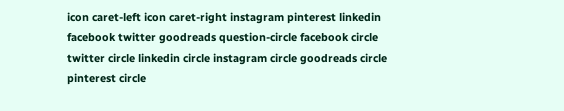icon caret-left icon caret-right instagram pinterest linkedin facebook twitter goodreads question-circle facebook circle twitter circle linkedin circle instagram circle goodreads circle pinterest circle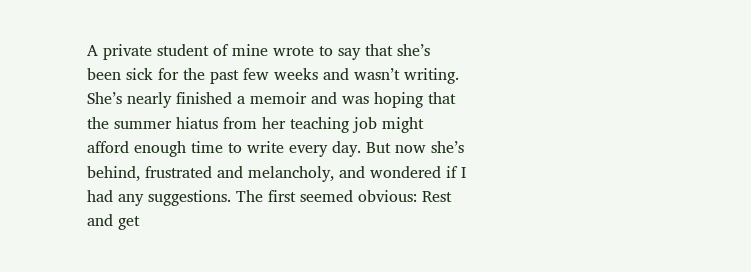A private student of mine wrote to say that she’s been sick for the past few weeks and wasn’t writing. She’s nearly finished a memoir and was hoping that the summer hiatus from her teaching job might afford enough time to write every day. But now she’s behind, frustrated and melancholy, and wondered if I had any suggestions. The first seemed obvious: Rest and get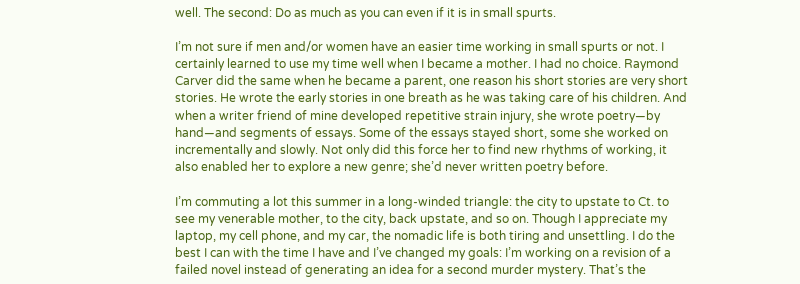well. The second: Do as much as you can even if it is in small spurts.

I’m not sure if men and/or women have an easier time working in small spurts or not. I certainly learned to use my time well when I became a mother. I had no choice. Raymond Carver did the same when he became a parent, one reason his short stories are very short stories. He wrote the early stories in one breath as he was taking care of his children. And when a writer friend of mine developed repetitive strain injury, she wrote poetry—by hand—and segments of essays. Some of the essays stayed short, some she worked on incrementally and slowly. Not only did this force her to find new rhythms of working, it also enabled her to explore a new genre; she’d never written poetry before.

I’m commuting a lot this summer in a long-winded triangle: the city to upstate to Ct. to see my venerable mother, to the city, back upstate, and so on. Though I appreciate my laptop, my cell phone, and my car, the nomadic life is both tiring and unsettling. I do the best I can with the time I have and I’ve changed my goals: I’m working on a revision of a failed novel instead of generating an idea for a second murder mystery. That’s the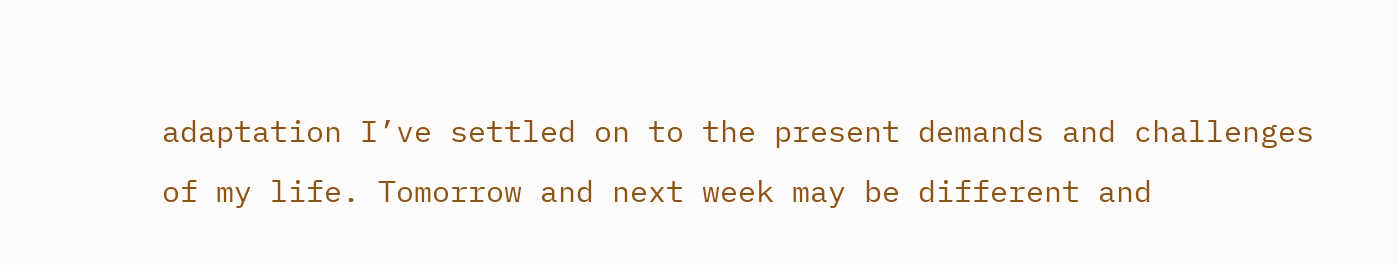adaptation I’ve settled on to the present demands and challenges of my life. Tomorrow and next week may be different and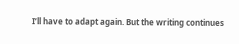I’ll have to adapt again. But the writing continues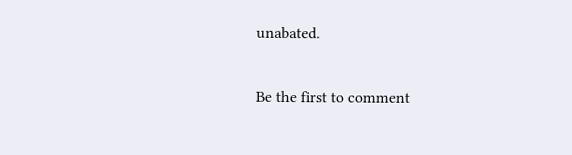unabated.

Be the first to comment